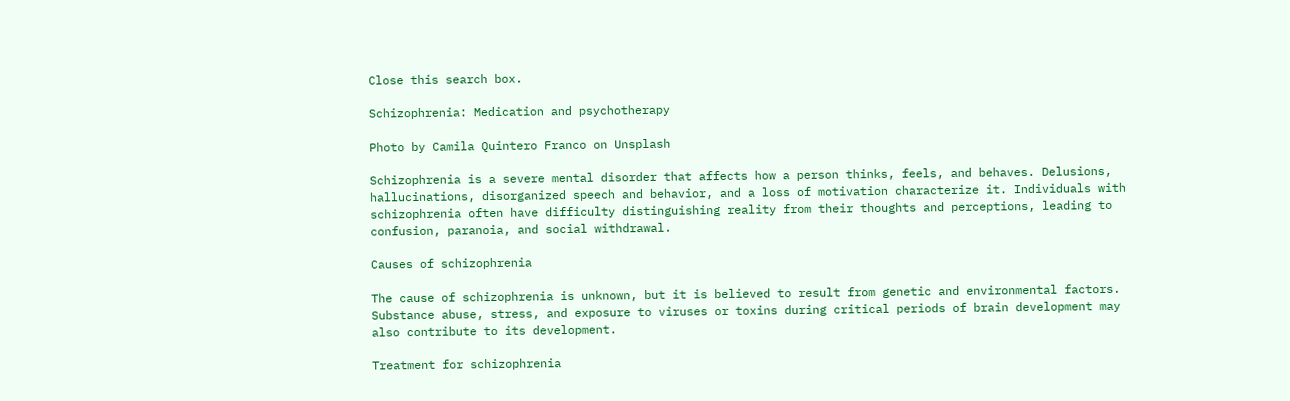Close this search box.

Schizophrenia: Medication and psychotherapy

Photo by Camila Quintero Franco on Unsplash

Schizophrenia is a severe mental disorder that affects how a person thinks, feels, and behaves. Delusions, hallucinations, disorganized speech and behavior, and a loss of motivation characterize it. Individuals with schizophrenia often have difficulty distinguishing reality from their thoughts and perceptions, leading to confusion, paranoia, and social withdrawal.

Causes of schizophrenia

The cause of schizophrenia is unknown, but it is believed to result from genetic and environmental factors. Substance abuse, stress, and exposure to viruses or toxins during critical periods of brain development may also contribute to its development.

Treatment for schizophrenia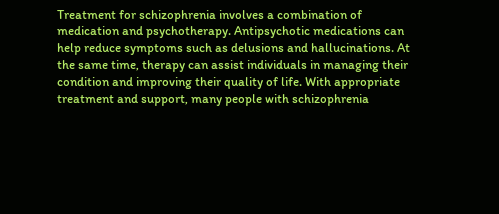Treatment for schizophrenia involves a combination of medication and psychotherapy. Antipsychotic medications can help reduce symptoms such as delusions and hallucinations. At the same time, therapy can assist individuals in managing their condition and improving their quality of life. With appropriate treatment and support, many people with schizophrenia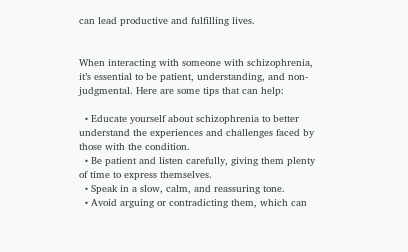can lead productive and fulfilling lives.


When interacting with someone with schizophrenia, it’s essential to be patient, understanding, and non-judgmental. Here are some tips that can help:

  • Educate yourself about schizophrenia to better understand the experiences and challenges faced by those with the condition.
  • Be patient and listen carefully, giving them plenty of time to express themselves.
  • Speak in a slow, calm, and reassuring tone.
  • Avoid arguing or contradicting them, which can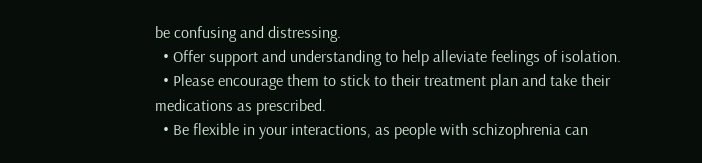be confusing and distressing.
  • Offer support and understanding to help alleviate feelings of isolation.
  • Please encourage them to stick to their treatment plan and take their medications as prescribed.
  • Be flexible in your interactions, as people with schizophrenia can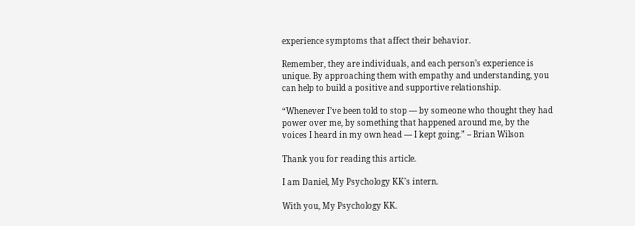experience symptoms that affect their behavior.

Remember, they are individuals, and each person’s experience is unique. By approaching them with empathy and understanding, you can help to build a positive and supportive relationship.

“Whenever I’ve been told to stop — by someone who thought they had power over me, by something that happened around me, by the voices I heard in my own head — I kept going.” – Brian Wilson

Thank you for reading this article.

I am Daniel, My Psychology KK’s intern.

With you, My Psychology KK.